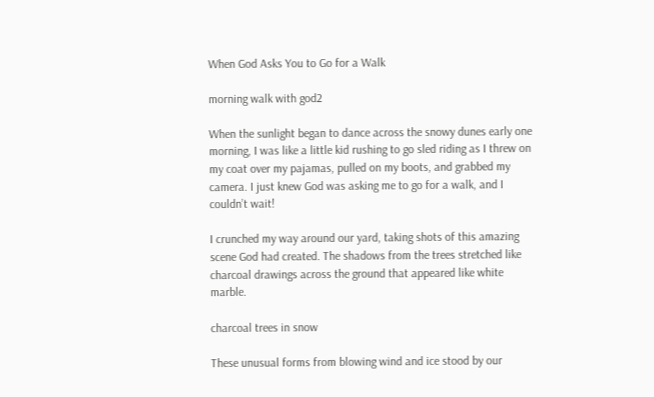When God Asks You to Go for a Walk

morning walk with god2

When the sunlight began to dance across the snowy dunes early one morning, I was like a little kid rushing to go sled riding as I threw on my coat over my pajamas, pulled on my boots, and grabbed my camera. I just knew God was asking me to go for a walk, and I couldn’t wait!

I crunched my way around our yard, taking shots of this amazing scene God had created. The shadows from the trees stretched like charcoal drawings across the ground that appeared like white marble.

charcoal trees in snow

These unusual forms from blowing wind and ice stood by our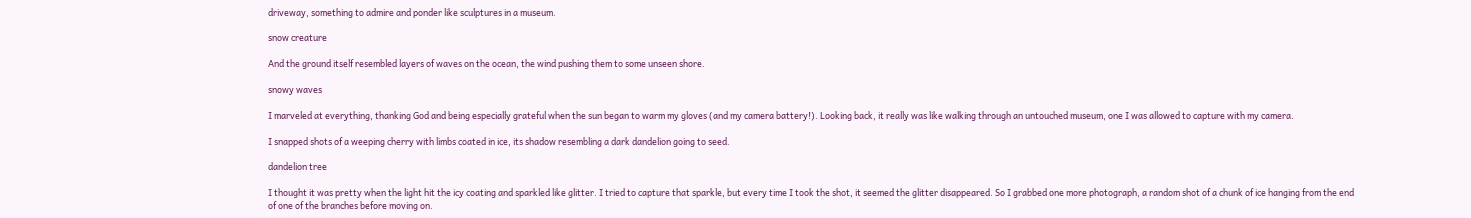driveway, something to admire and ponder like sculptures in a museum.

snow creature

And the ground itself resembled layers of waves on the ocean, the wind pushing them to some unseen shore.

snowy waves

I marveled at everything, thanking God and being especially grateful when the sun began to warm my gloves (and my camera battery!). Looking back, it really was like walking through an untouched museum, one I was allowed to capture with my camera.

I snapped shots of a weeping cherry with limbs coated in ice, its shadow resembling a dark dandelion going to seed.

dandelion tree

I thought it was pretty when the light hit the icy coating and sparkled like glitter. I tried to capture that sparkle, but every time I took the shot, it seemed the glitter disappeared. So I grabbed one more photograph, a random shot of a chunk of ice hanging from the end of one of the branches before moving on.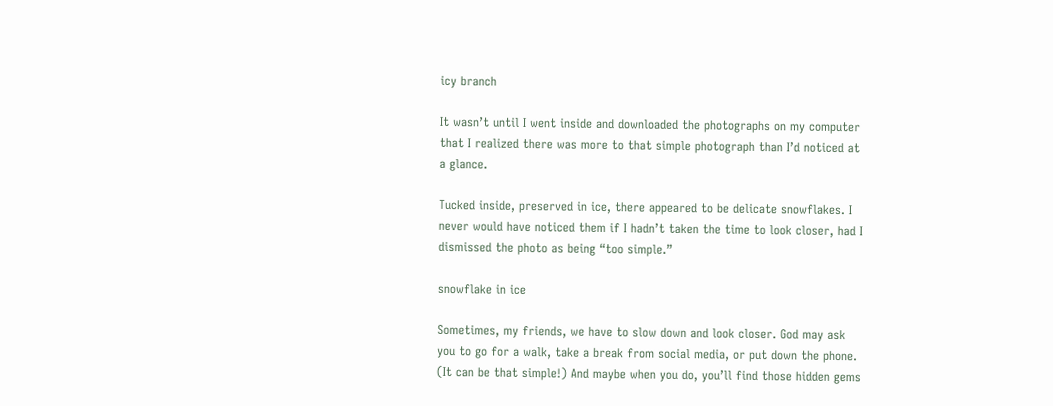icy branch

It wasn’t until I went inside and downloaded the photographs on my computer that I realized there was more to that simple photograph than I’d noticed at a glance.

Tucked inside, preserved in ice, there appeared to be delicate snowflakes. I never would have noticed them if I hadn’t taken the time to look closer, had I dismissed the photo as being “too simple.”

snowflake in ice

Sometimes, my friends, we have to slow down and look closer. God may ask you to go for a walk, take a break from social media, or put down the phone. (It can be that simple!) And maybe when you do, you’ll find those hidden gems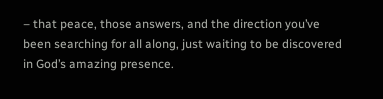– that peace, those answers, and the direction you’ve been searching for all along, just waiting to be discovered in God’s amazing presence.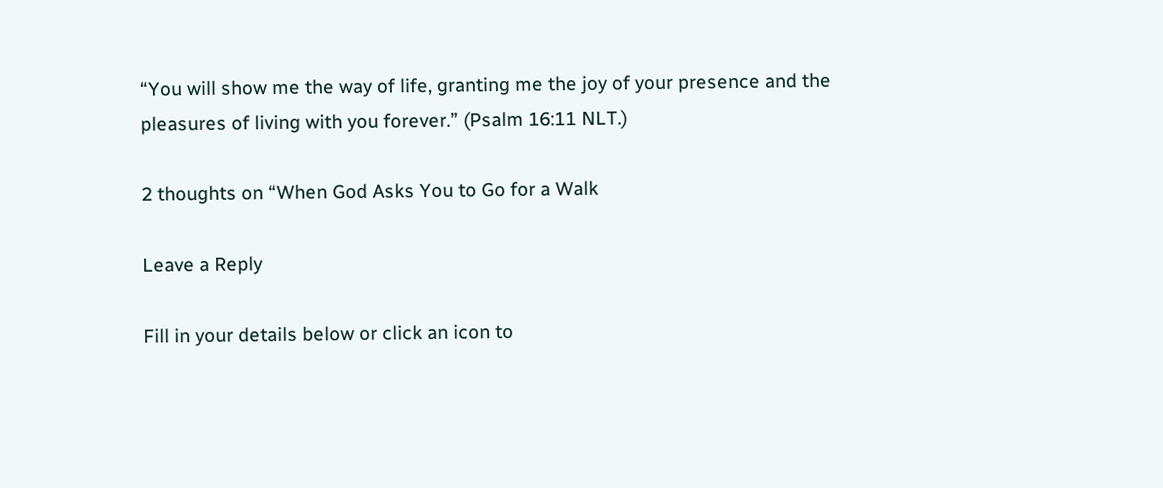“You will show me the way of life, granting me the joy of your presence and the pleasures of living with you forever.” (Psalm 16:11 NLT.)

2 thoughts on “When God Asks You to Go for a Walk

Leave a Reply

Fill in your details below or click an icon to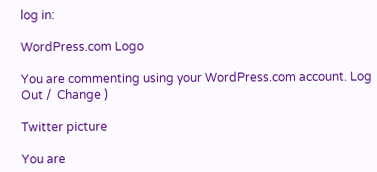log in:

WordPress.com Logo

You are commenting using your WordPress.com account. Log Out /  Change )

Twitter picture

You are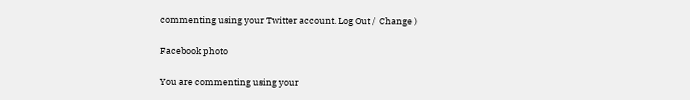commenting using your Twitter account. Log Out /  Change )

Facebook photo

You are commenting using your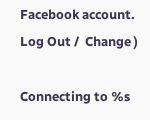Facebook account. Log Out /  Change )

Connecting to %s